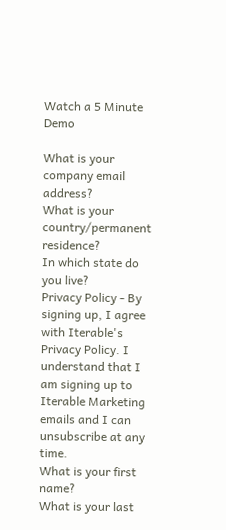Watch a 5 Minute Demo

What is your company email address?
What is your country/permanent residence?
In which state do you live?
Privacy Policy - By signing up, I agree with Iterable's Privacy Policy. I understand that I am signing up to Iterable Marketing emails and I can unsubscribe at any time.
What is your first name?
What is your last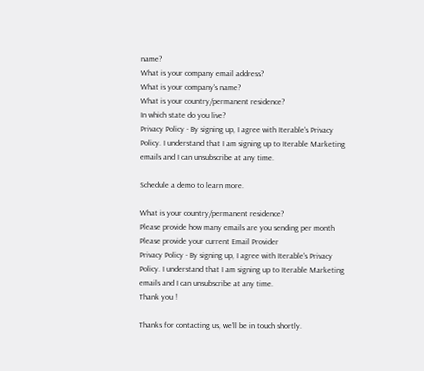name?
What is your company email address?
What is your company's name?
What is your country/permanent residence?
In which state do you live?
Privacy Policy - By signing up, I agree with Iterable's Privacy Policy. I understand that I am signing up to Iterable Marketing emails and I can unsubscribe at any time.

Schedule a demo to learn more.

What is your country/permanent residence?
Please provide how many emails are you sending per month
Please provide your current Email Provider
Privacy Policy - By signing up, I agree with Iterable's Privacy Policy. I understand that I am signing up to Iterable Marketing emails and I can unsubscribe at any time.
Thank you !

Thanks for contacting us, we’ll be in touch shortly.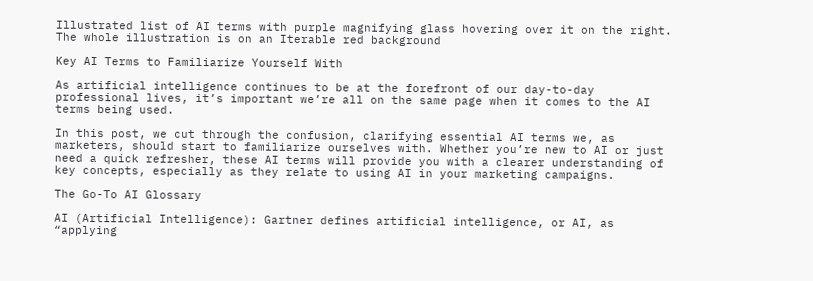Illustrated list of AI terms with purple magnifying glass hovering over it on the right. The whole illustration is on an Iterable red background

Key AI Terms to Familiarize Yourself With

As artificial intelligence continues to be at the forefront of our day-to-day professional lives, it’s important we’re all on the same page when it comes to the AI terms being used.

In this post, we cut through the confusion, clarifying essential AI terms we, as marketers, should start to familiarize ourselves with. Whether you’re new to AI or just need a quick refresher, these AI terms will provide you with a clearer understanding of key concepts, especially as they relate to using AI in your marketing campaigns.

The Go-To AI Glossary

AI (Artificial Intelligence): Gartner defines artificial intelligence, or AI, as “applying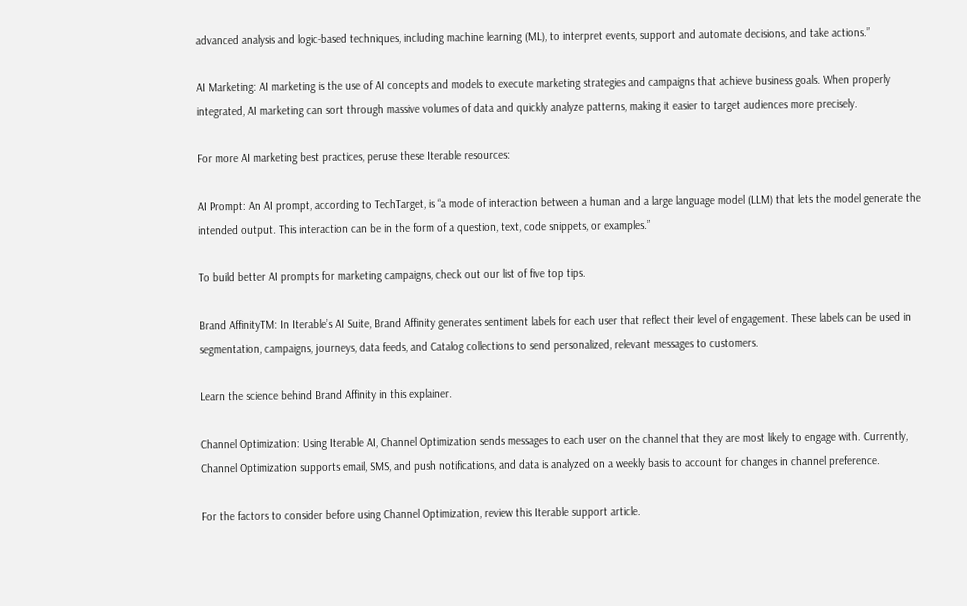advanced analysis and logic-based techniques, including machine learning (ML), to interpret events, support and automate decisions, and take actions.”

AI Marketing: AI marketing is the use of AI concepts and models to execute marketing strategies and campaigns that achieve business goals. When properly integrated, AI marketing can sort through massive volumes of data and quickly analyze patterns, making it easier to target audiences more precisely.

For more AI marketing best practices, peruse these Iterable resources:

AI Prompt: An AI prompt, according to TechTarget, is “a mode of interaction between a human and a large language model (LLM) that lets the model generate the intended output. This interaction can be in the form of a question, text, code snippets, or examples.”

To build better AI prompts for marketing campaigns, check out our list of five top tips.

Brand AffinityTM: In Iterable’s AI Suite, Brand Affinity generates sentiment labels for each user that reflect their level of engagement. These labels can be used in segmentation, campaigns, journeys, data feeds, and Catalog collections to send personalized, relevant messages to customers.

Learn the science behind Brand Affinity in this explainer.

Channel Optimization: Using Iterable AI, Channel Optimization sends messages to each user on the channel that they are most likely to engage with. Currently, Channel Optimization supports email, SMS, and push notifications, and data is analyzed on a weekly basis to account for changes in channel preference.

For the factors to consider before using Channel Optimization, review this Iterable support article.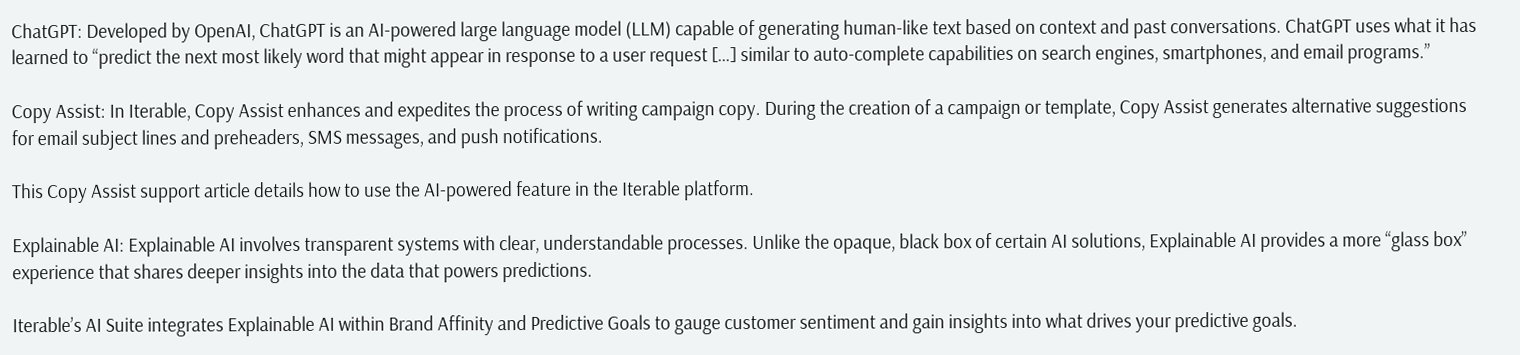ChatGPT: Developed by OpenAI, ChatGPT is an AI-powered large language model (LLM) capable of generating human-like text based on context and past conversations. ChatGPT uses what it has learned to “predict the next most likely word that might appear in response to a user request […] similar to auto-complete capabilities on search engines, smartphones, and email programs.”

Copy Assist: In Iterable, Copy Assist enhances and expedites the process of writing campaign copy. During the creation of a campaign or template, Copy Assist generates alternative suggestions for email subject lines and preheaders, SMS messages, and push notifications.

This Copy Assist support article details how to use the AI-powered feature in the Iterable platform.

Explainable AI: Explainable AI involves transparent systems with clear, understandable processes. Unlike the opaque, black box of certain AI solutions, Explainable AI provides a more “glass box” experience that shares deeper insights into the data that powers predictions.

Iterable’s AI Suite integrates Explainable AI within Brand Affinity and Predictive Goals to gauge customer sentiment and gain insights into what drives your predictive goals.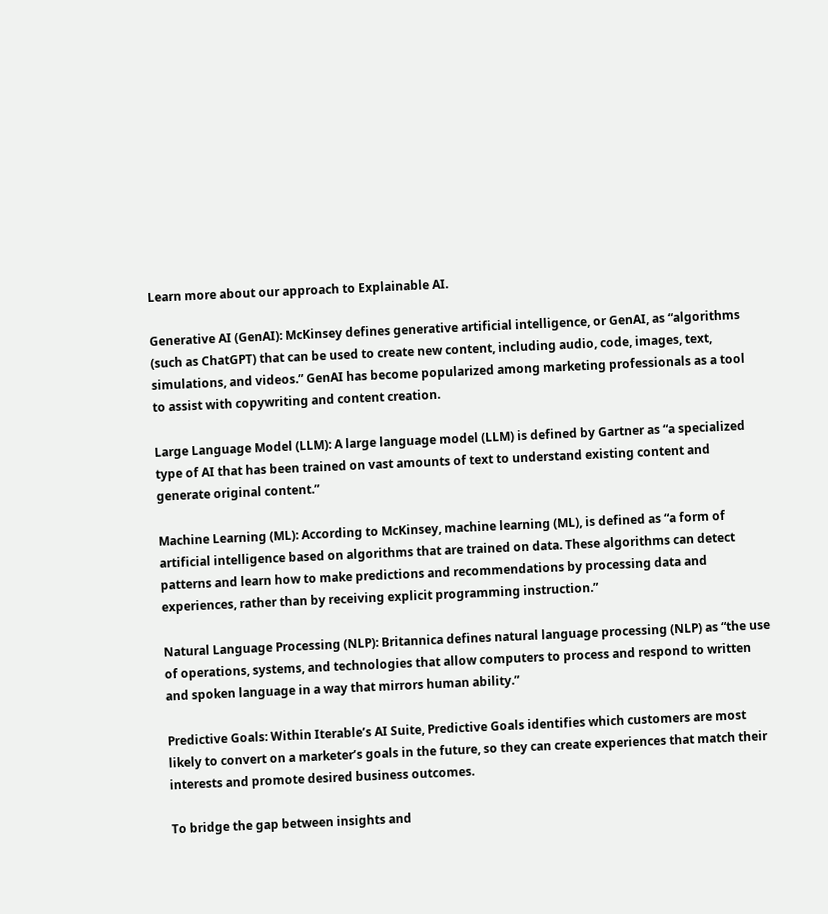Learn more about our approach to Explainable AI.

Generative AI (GenAI): McKinsey defines generative artificial intelligence, or GenAI, as “algorithms (such as ChatGPT) that can be used to create new content, including audio, code, images, text, simulations, and videos.” GenAI has become popularized among marketing professionals as a tool to assist with copywriting and content creation.

Large Language Model (LLM): A large language model (LLM) is defined by Gartner as “a specialized type of AI that has been trained on vast amounts of text to understand existing content and generate original content.”

Machine Learning (ML): According to McKinsey, machine learning (ML), is defined as “a form of artificial intelligence based on algorithms that are trained on data. These algorithms can detect patterns and learn how to make predictions and recommendations by processing data and experiences, rather than by receiving explicit programming instruction.”

Natural Language Processing (NLP): Britannica defines natural language processing (NLP) as “the use of operations, systems, and technologies that allow computers to process and respond to written and spoken language in a way that mirrors human ability.”

Predictive Goals: Within Iterable’s AI Suite, Predictive Goals identifies which customers are most likely to convert on a marketer’s goals in the future, so they can create experiences that match their interests and promote desired business outcomes.

To bridge the gap between insights and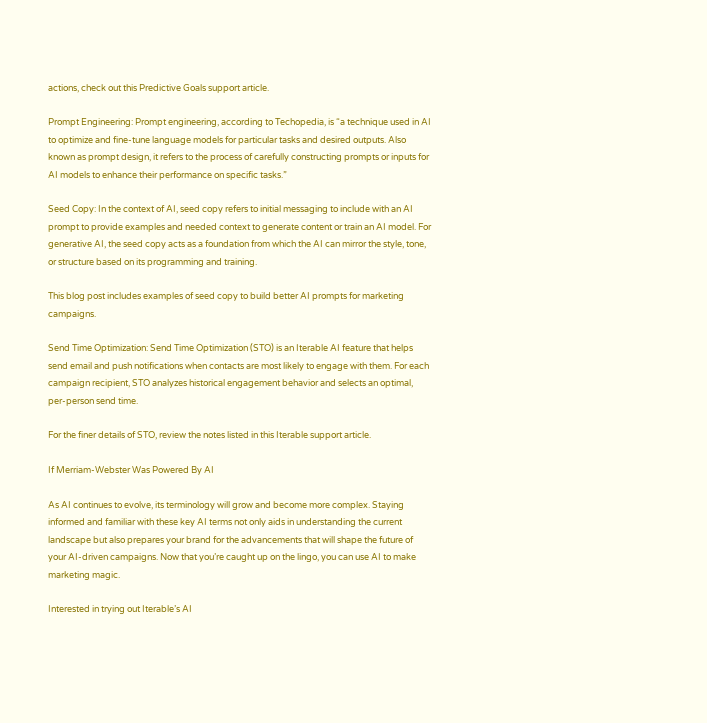actions, check out this Predictive Goals support article.

Prompt Engineering: Prompt engineering, according to Techopedia, is “a technique used in AI to optimize and fine-tune language models for particular tasks and desired outputs. Also known as prompt design, it refers to the process of carefully constructing prompts or inputs for AI models to enhance their performance on specific tasks.”

Seed Copy: In the context of AI, seed copy refers to initial messaging to include with an AI prompt to provide examples and needed context to generate content or train an AI model. For generative AI, the seed copy acts as a foundation from which the AI can mirror the style, tone, or structure based on its programming and training.

This blog post includes examples of seed copy to build better AI prompts for marketing campaigns.

Send Time Optimization: Send Time Optimization (STO) is an Iterable AI feature that helps send email and push notifications when contacts are most likely to engage with them. For each campaign recipient, STO analyzes historical engagement behavior and selects an optimal, per-person send time.

For the finer details of STO, review the notes listed in this Iterable support article.

If Merriam-Webster Was Powered By AI

As AI continues to evolve, its terminology will grow and become more complex. Staying informed and familiar with these key AI terms not only aids in understanding the current landscape but also prepares your brand for the advancements that will shape the future of your AI-driven campaigns. Now that you’re caught up on the lingo, you can use AI to make marketing magic.

Interested in trying out Iterable’s AI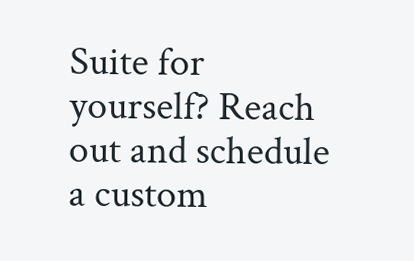Suite for yourself? Reach out and schedule a custom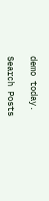demo today.

Search Posts